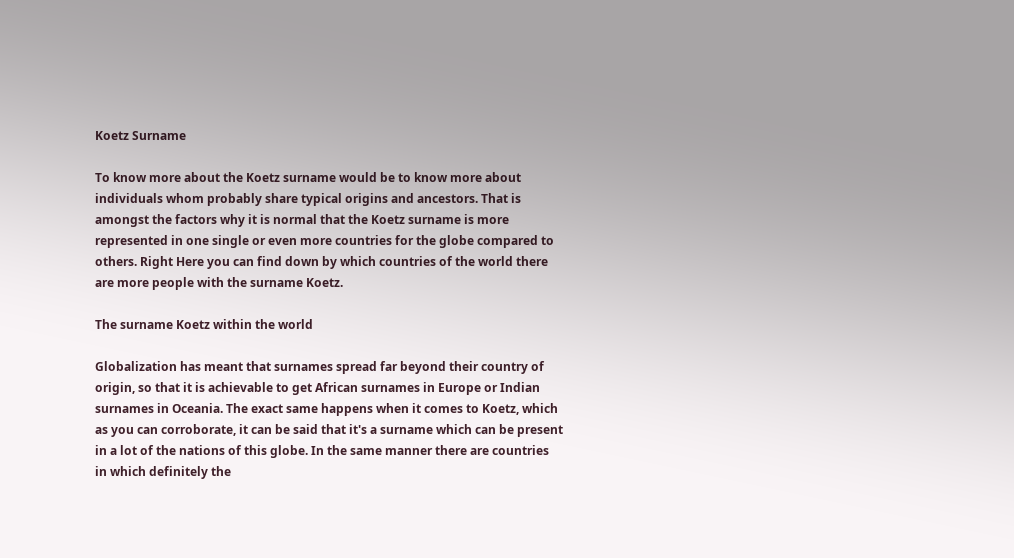Koetz Surname

To know more about the Koetz surname would be to know more about individuals whom probably share typical origins and ancestors. That is amongst the factors why it is normal that the Koetz surname is more represented in one single or even more countries for the globe compared to others. Right Here you can find down by which countries of the world there are more people with the surname Koetz.

The surname Koetz within the world

Globalization has meant that surnames spread far beyond their country of origin, so that it is achievable to get African surnames in Europe or Indian surnames in Oceania. The exact same happens when it comes to Koetz, which as you can corroborate, it can be said that it's a surname which can be present in a lot of the nations of this globe. In the same manner there are countries in which definitely the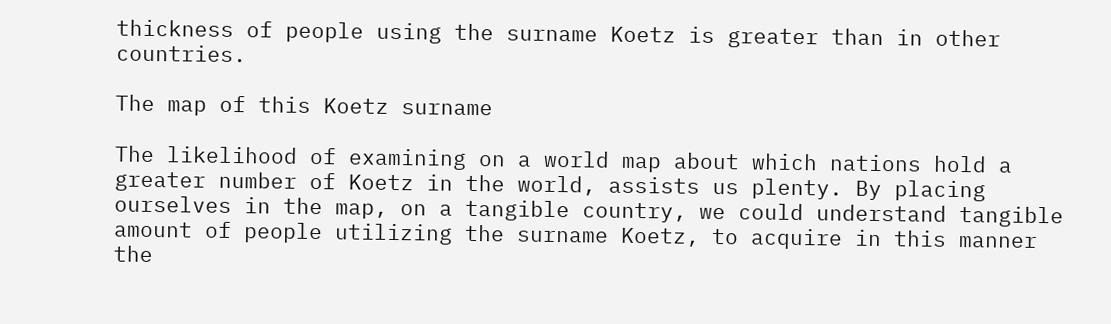thickness of people using the surname Koetz is greater than in other countries.

The map of this Koetz surname

The likelihood of examining on a world map about which nations hold a greater number of Koetz in the world, assists us plenty. By placing ourselves in the map, on a tangible country, we could understand tangible amount of people utilizing the surname Koetz, to acquire in this manner the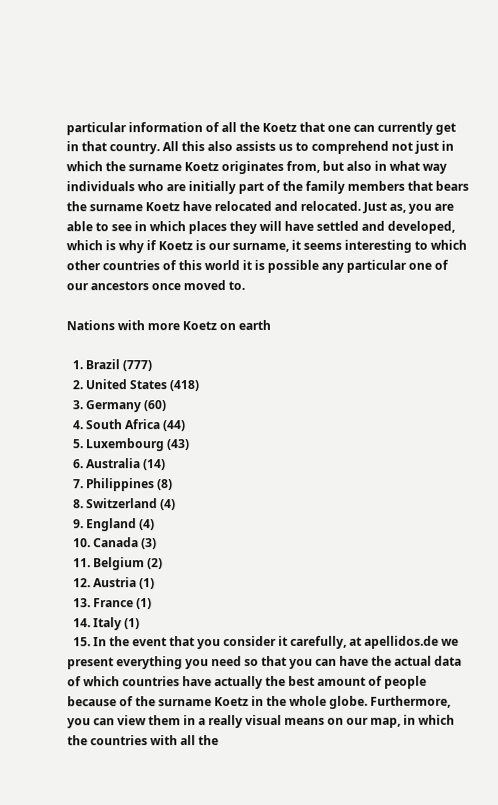particular information of all the Koetz that one can currently get in that country. All this also assists us to comprehend not just in which the surname Koetz originates from, but also in what way individuals who are initially part of the family members that bears the surname Koetz have relocated and relocated. Just as, you are able to see in which places they will have settled and developed, which is why if Koetz is our surname, it seems interesting to which other countries of this world it is possible any particular one of our ancestors once moved to.

Nations with more Koetz on earth

  1. Brazil (777)
  2. United States (418)
  3. Germany (60)
  4. South Africa (44)
  5. Luxembourg (43)
  6. Australia (14)
  7. Philippines (8)
  8. Switzerland (4)
  9. England (4)
  10. Canada (3)
  11. Belgium (2)
  12. Austria (1)
  13. France (1)
  14. Italy (1)
  15. In the event that you consider it carefully, at apellidos.de we present everything you need so that you can have the actual data of which countries have actually the best amount of people because of the surname Koetz in the whole globe. Furthermore, you can view them in a really visual means on our map, in which the countries with all the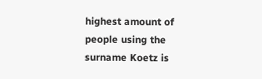highest amount of people using the surname Koetz is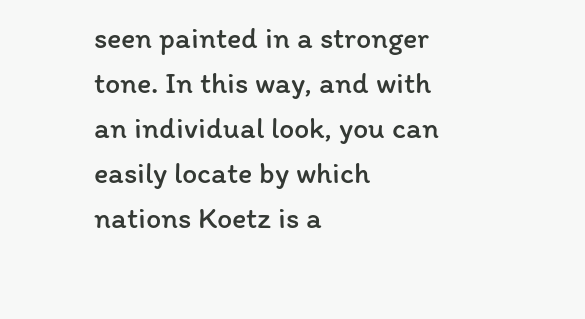seen painted in a stronger tone. In this way, and with an individual look, you can easily locate by which nations Koetz is a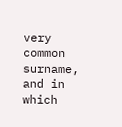very common surname, and in which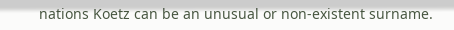nations Koetz can be an unusual or non-existent surname.